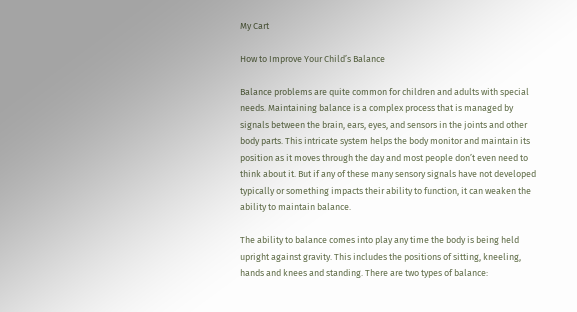My Cart

How to Improve Your Child’s Balance

Balance problems are quite common for children and adults with special needs. Maintaining balance is a complex process that is managed by signals between the brain, ears, eyes, and sensors in the joints and other body parts. This intricate system helps the body monitor and maintain its position as it moves through the day and most people don’t even need to think about it. But if any of these many sensory signals have not developed typically or something impacts their ability to function, it can weaken the ability to maintain balance.

The ability to balance comes into play any time the body is being held upright against gravity. This includes the positions of sitting, kneeling, hands and knees and standing. There are two types of balance: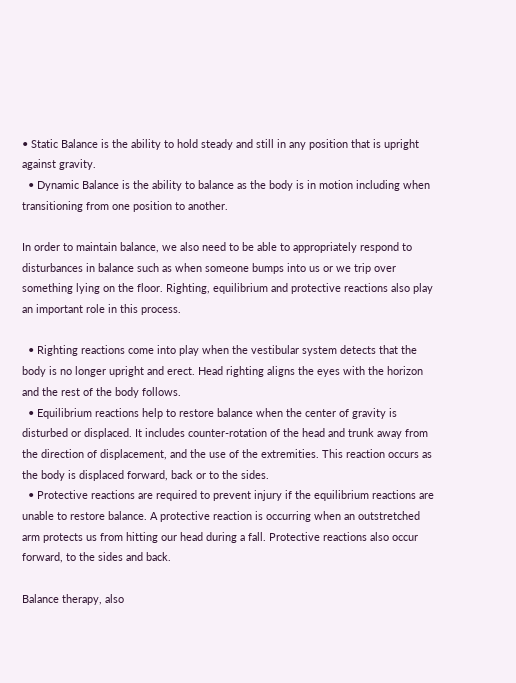• Static Balance is the ability to hold steady and still in any position that is upright against gravity.
  • Dynamic Balance is the ability to balance as the body is in motion including when transitioning from one position to another.

In order to maintain balance, we also need to be able to appropriately respond to disturbances in balance such as when someone bumps into us or we trip over something lying on the floor. Righting, equilibrium and protective reactions also play an important role in this process.

  • Righting reactions come into play when the vestibular system detects that the body is no longer upright and erect. Head righting aligns the eyes with the horizon and the rest of the body follows.
  • Equilibrium reactions help to restore balance when the center of gravity is disturbed or displaced. It includes counter-rotation of the head and trunk away from the direction of displacement, and the use of the extremities. This reaction occurs as the body is displaced forward, back or to the sides.
  • Protective reactions are required to prevent injury if the equilibrium reactions are unable to restore balance. A protective reaction is occurring when an outstretched arm protects us from hitting our head during a fall. Protective reactions also occur forward, to the sides and back.

Balance therapy, also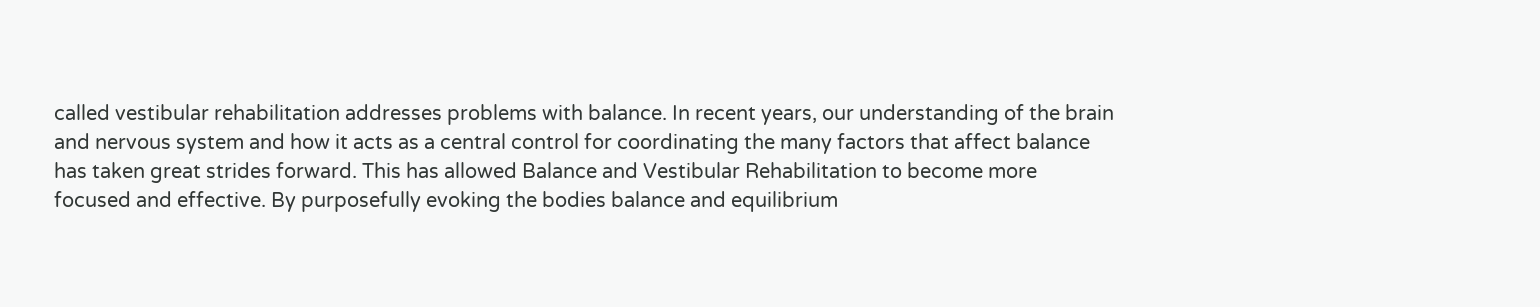called vestibular rehabilitation addresses problems with balance. In recent years, our understanding of the brain and nervous system and how it acts as a central control for coordinating the many factors that affect balance has taken great strides forward. This has allowed Balance and Vestibular Rehabilitation to become more focused and effective. By purposefully evoking the bodies balance and equilibrium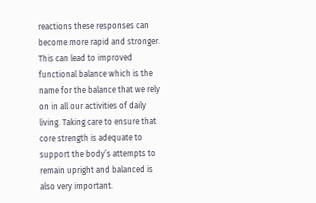reactions these responses can become more rapid and stronger. This can lead to improved functional balance which is the name for the balance that we rely on in all our activities of daily living. Taking care to ensure that core strength is adequate to support the body’s attempts to remain upright and balanced is also very important.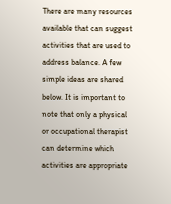There are many resources available that can suggest activities that are used to address balance. A few simple ideas are shared below. It is important to note that only a physical or occupational therapist can determine which activities are appropriate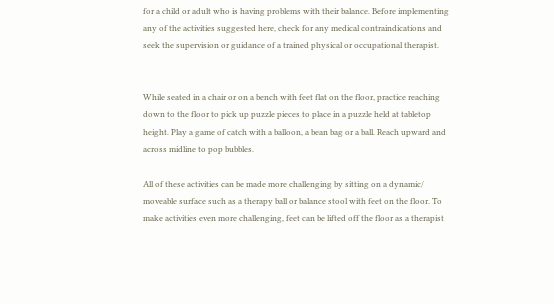for a child or adult who is having problems with their balance. Before implementing any of the activities suggested here, check for any medical contraindications and seek the supervision or guidance of a trained physical or occupational therapist.


While seated in a chair or on a bench with feet flat on the floor, practice reaching down to the floor to pick up puzzle pieces to place in a puzzle held at tabletop height. Play a game of catch with a balloon, a bean bag or a ball. Reach upward and across midline to pop bubbles.

All of these activities can be made more challenging by sitting on a dynamic/ moveable surface such as a therapy ball or balance stool with feet on the floor. To make activities even more challenging, feet can be lifted off the floor as a therapist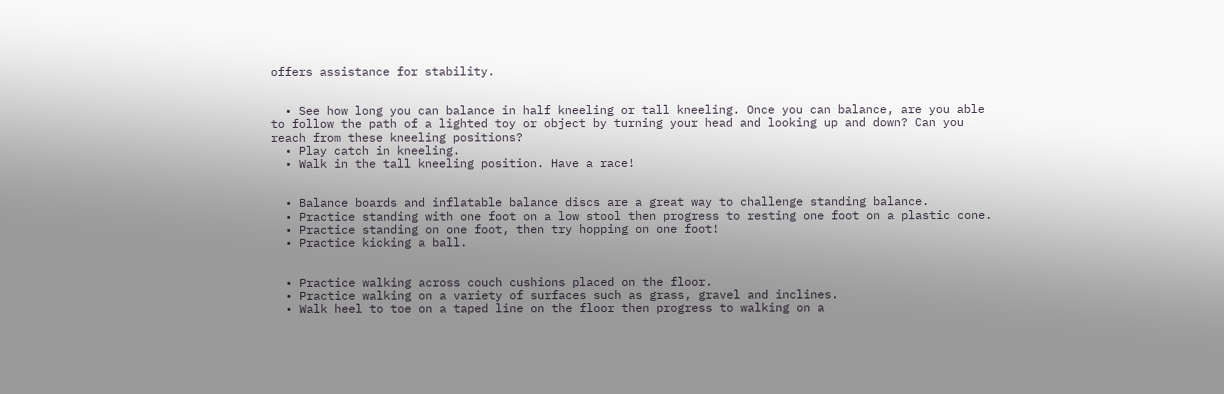offers assistance for stability.


  • See how long you can balance in half kneeling or tall kneeling. Once you can balance, are you able to follow the path of a lighted toy or object by turning your head and looking up and down? Can you reach from these kneeling positions?
  • Play catch in kneeling.
  • Walk in the tall kneeling position. Have a race!


  • Balance boards and inflatable balance discs are a great way to challenge standing balance.
  • Practice standing with one foot on a low stool then progress to resting one foot on a plastic cone.
  • Practice standing on one foot, then try hopping on one foot!
  • Practice kicking a ball.


  • Practice walking across couch cushions placed on the floor.
  • Practice walking on a variety of surfaces such as grass, gravel and inclines.
  • Walk heel to toe on a taped line on the floor then progress to walking on a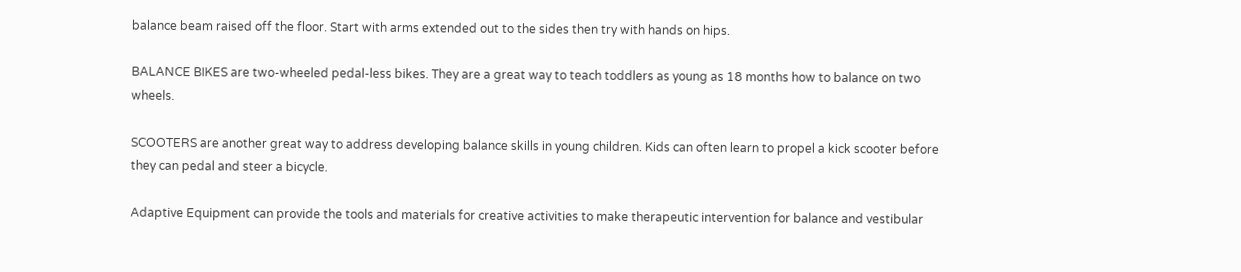balance beam raised off the floor. Start with arms extended out to the sides then try with hands on hips.

BALANCE BIKES are two-wheeled pedal-less bikes. They are a great way to teach toddlers as young as 18 months how to balance on two wheels.

SCOOTERS are another great way to address developing balance skills in young children. Kids can often learn to propel a kick scooter before they can pedal and steer a bicycle.

Adaptive Equipment can provide the tools and materials for creative activities to make therapeutic intervention for balance and vestibular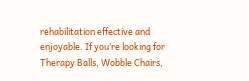rehabilitation effective and enjoyable. If you’re looking for Therapy Balls, Wobble Chairs,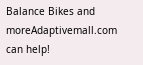Balance Bikes and moreAdaptivemall.com can help!